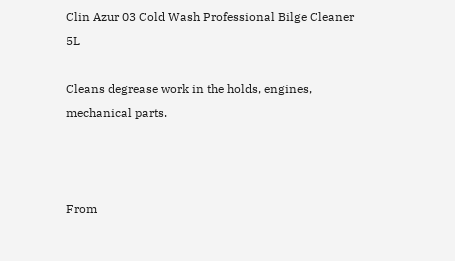Clin Azur 03 Cold Wash Professional Bilge Cleaner 5L

Cleans degrease work in the holds, engines, mechanical parts.



From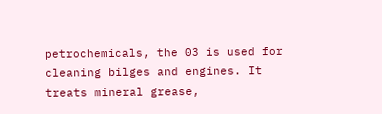petrochemicals, the 03 is used for cleaning bilges and engines. It treats mineral grease,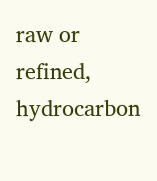raw or refined, hydrocarbon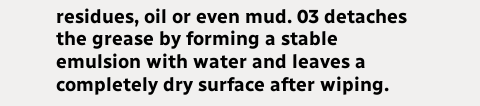residues, oil or even mud. 03 detaches the grease by forming a stable emulsion with water and leaves a completely dry surface after wiping.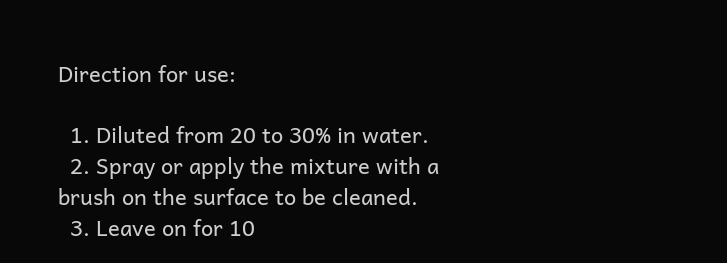Direction for use:

  1. Diluted from 20 to 30% in water.
  2. Spray or apply the mixture with a brush on the surface to be cleaned.
  3. Leave on for 10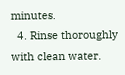minutes.
  4. Rinse thoroughly with clean water.